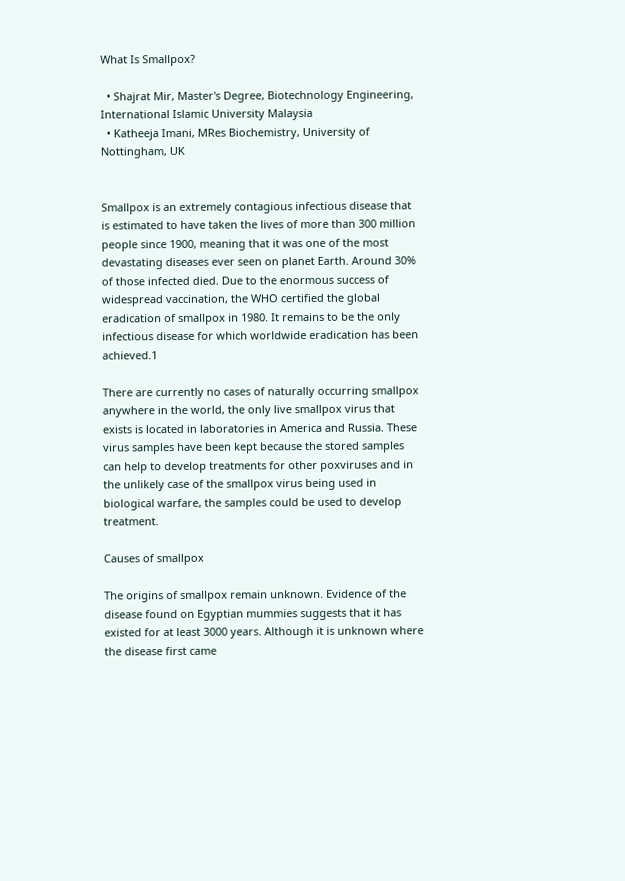What Is Smallpox?

  • Shajrat Mir, Master's Degree, Biotechnology Engineering, International Islamic University Malaysia
  • Katheeja Imani, MRes Biochemistry, University of Nottingham, UK


Smallpox is an extremely contagious infectious disease that is estimated to have taken the lives of more than 300 million people since 1900, meaning that it was one of the most devastating diseases ever seen on planet Earth. Around 30% of those infected died. Due to the enormous success of widespread vaccination, the WHO certified the global eradication of smallpox in 1980. It remains to be the only infectious disease for which worldwide eradication has been achieved.1

There are currently no cases of naturally occurring smallpox anywhere in the world, the only live smallpox virus that exists is located in laboratories in America and Russia. These virus samples have been kept because the stored samples can help to develop treatments for other poxviruses and in the unlikely case of the smallpox virus being used in biological warfare, the samples could be used to develop treatment.

Causes of smallpox

The origins of smallpox remain unknown. Evidence of the disease found on Egyptian mummies suggests that it has existed for at least 3000 years. Although it is unknown where the disease first came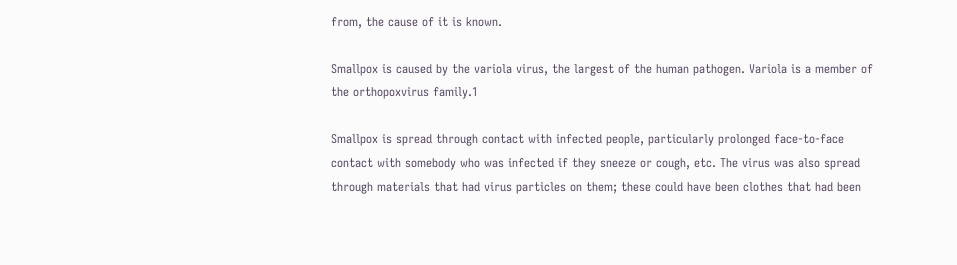from, the cause of it is known.

Smallpox is caused by the variola virus, the largest of the human pathogen. Variola is a member of the orthopoxvirus family.1

Smallpox is spread through contact with infected people, particularly prolonged face-to-face contact with somebody who was infected if they sneeze or cough, etc. The virus was also spread through materials that had virus particles on them; these could have been clothes that had been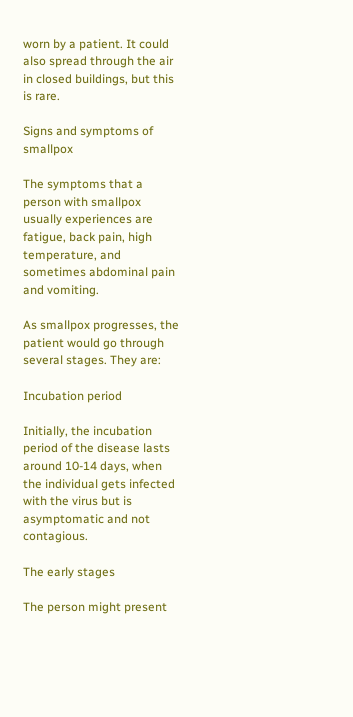worn by a patient. It could also spread through the air in closed buildings, but this is rare.

Signs and symptoms of smallpox

The symptoms that a person with smallpox usually experiences are fatigue, back pain, high temperature, and sometimes abdominal pain and vomiting.

As smallpox progresses, the patient would go through several stages. They are:

Incubation period

Initially, the incubation period of the disease lasts around 10-14 days, when the individual gets infected with the virus but is asymptomatic and not contagious.

The early stages

The person might present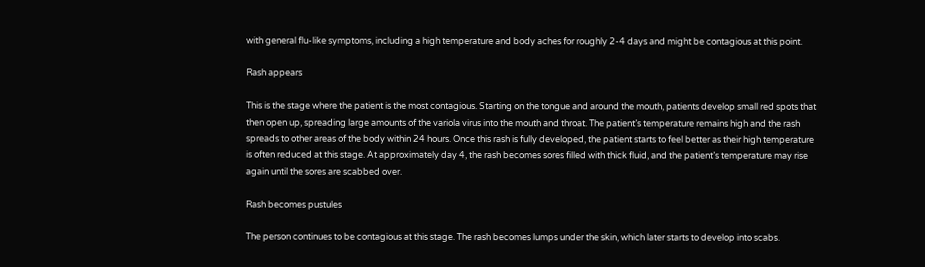with general flu-like symptoms, including a high temperature and body aches for roughly 2-4 days and might be contagious at this point.

Rash appears

This is the stage where the patient is the most contagious. Starting on the tongue and around the mouth, patients develop small red spots that then open up, spreading large amounts of the variola virus into the mouth and throat. The patient’s temperature remains high and the rash spreads to other areas of the body within 24 hours. Once this rash is fully developed, the patient starts to feel better as their high temperature is often reduced at this stage. At approximately day 4, the rash becomes sores filled with thick fluid, and the patient’s temperature may rise again until the sores are scabbed over.

Rash becomes pustules

The person continues to be contagious at this stage. The rash becomes lumps under the skin, which later starts to develop into scabs.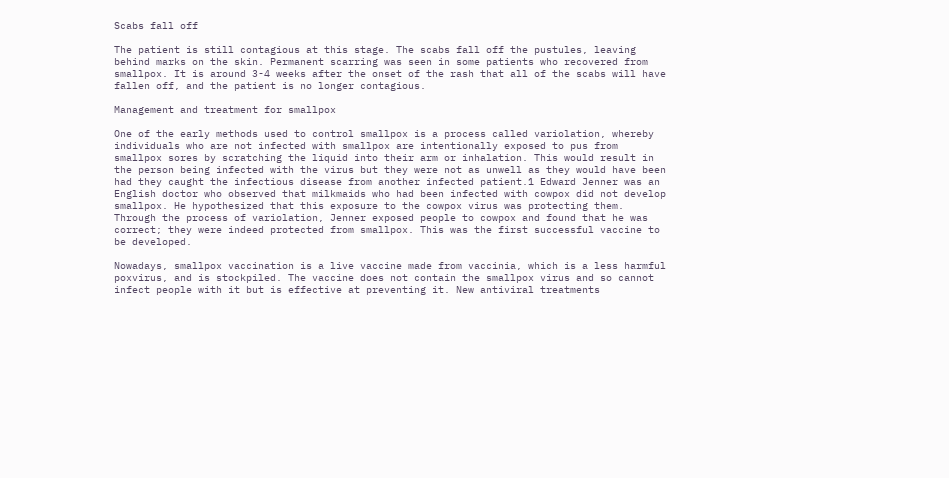Scabs fall off

The patient is still contagious at this stage. The scabs fall off the pustules, leaving behind marks on the skin. Permanent scarring was seen in some patients who recovered from smallpox. It is around 3-4 weeks after the onset of the rash that all of the scabs will have fallen off, and the patient is no longer contagious.

Management and treatment for smallpox

One of the early methods used to control smallpox is a process called variolation, whereby individuals who are not infected with smallpox are intentionally exposed to pus from smallpox sores by scratching the liquid into their arm or inhalation. This would result in the person being infected with the virus but they were not as unwell as they would have been had they caught the infectious disease from another infected patient.1 Edward Jenner was an English doctor who observed that milkmaids who had been infected with cowpox did not develop smallpox. He hypothesized that this exposure to the cowpox virus was protecting them. Through the process of variolation, Jenner exposed people to cowpox and found that he was correct; they were indeed protected from smallpox. This was the first successful vaccine to be developed.

Nowadays, smallpox vaccination is a live vaccine made from vaccinia, which is a less harmful poxvirus, and is stockpiled. The vaccine does not contain the smallpox virus and so cannot infect people with it but is effective at preventing it. New antiviral treatments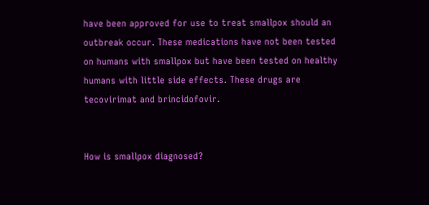have been approved for use to treat smallpox should an outbreak occur. These medications have not been tested on humans with smallpox but have been tested on healthy humans with little side effects. These drugs are tecovirimat and brincidofovir.


How is smallpox diagnosed?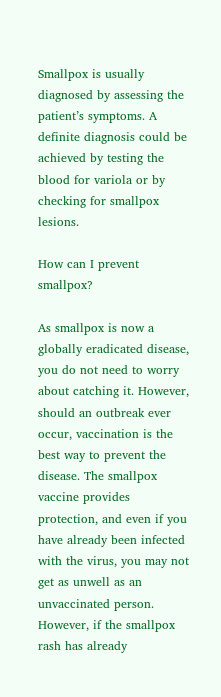Smallpox is usually diagnosed by assessing the patient’s symptoms. A definite diagnosis could be achieved by testing the blood for variola or by checking for smallpox lesions.

How can I prevent smallpox?

As smallpox is now a globally eradicated disease, you do not need to worry about catching it. However, should an outbreak ever occur, vaccination is the best way to prevent the disease. The smallpox vaccine provides protection, and even if you have already been infected with the virus, you may not get as unwell as an unvaccinated person. However, if the smallpox rash has already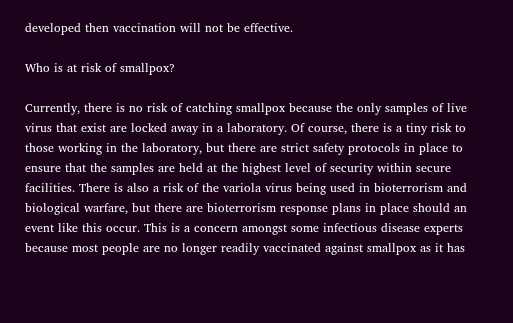developed then vaccination will not be effective.

Who is at risk of smallpox?

Currently, there is no risk of catching smallpox because the only samples of live virus that exist are locked away in a laboratory. Of course, there is a tiny risk to those working in the laboratory, but there are strict safety protocols in place to ensure that the samples are held at the highest level of security within secure facilities. There is also a risk of the variola virus being used in bioterrorism and biological warfare, but there are bioterrorism response plans in place should an event like this occur. This is a concern amongst some infectious disease experts because most people are no longer readily vaccinated against smallpox as it has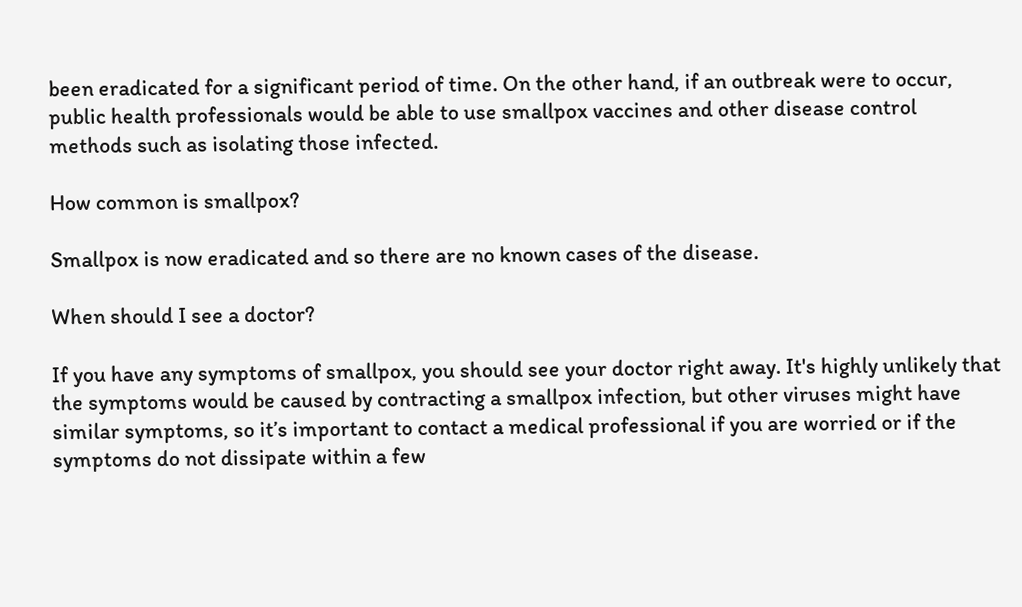been eradicated for a significant period of time. On the other hand, if an outbreak were to occur, public health professionals would be able to use smallpox vaccines and other disease control methods such as isolating those infected.

How common is smallpox?

Smallpox is now eradicated and so there are no known cases of the disease.

When should I see a doctor?

If you have any symptoms of smallpox, you should see your doctor right away. It's highly unlikely that the symptoms would be caused by contracting a smallpox infection, but other viruses might have similar symptoms, so it’s important to contact a medical professional if you are worried or if the symptoms do not dissipate within a few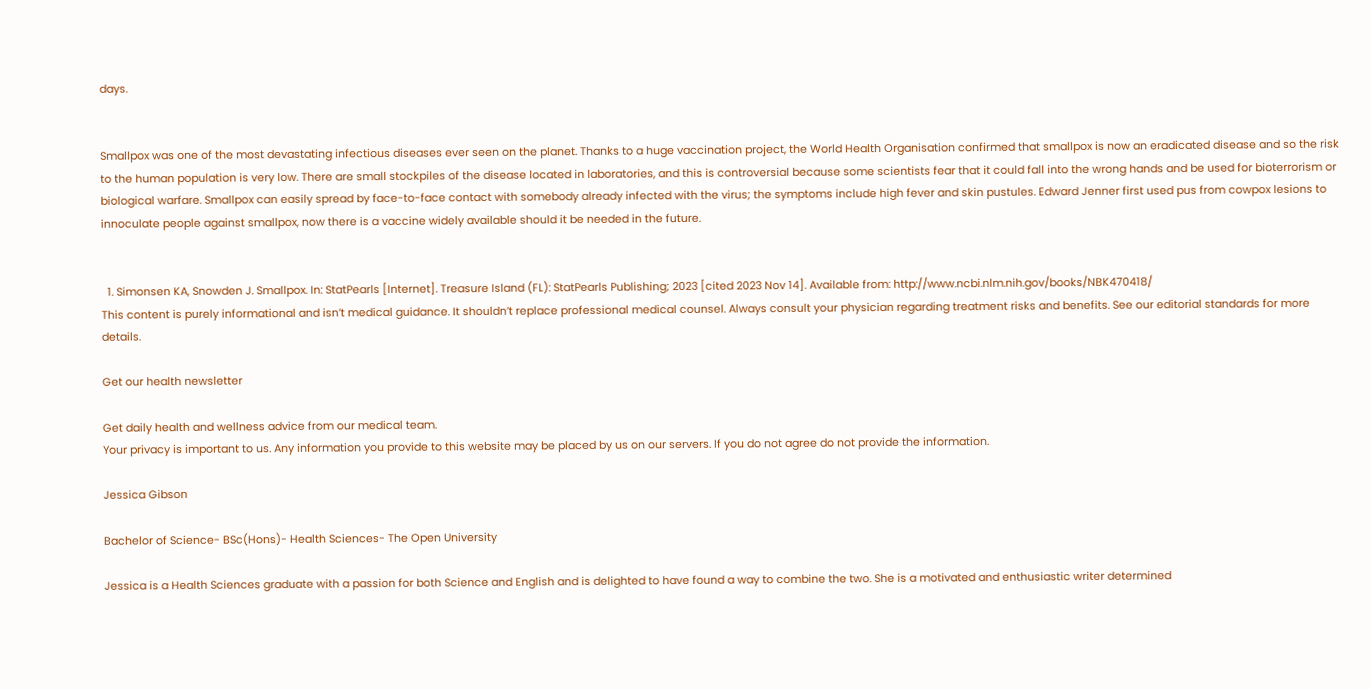days.


Smallpox was one of the most devastating infectious diseases ever seen on the planet. Thanks to a huge vaccination project, the World Health Organisation confirmed that smallpox is now an eradicated disease and so the risk to the human population is very low. There are small stockpiles of the disease located in laboratories, and this is controversial because some scientists fear that it could fall into the wrong hands and be used for bioterrorism or biological warfare. Smallpox can easily spread by face-to-face contact with somebody already infected with the virus; the symptoms include high fever and skin pustules. Edward Jenner first used pus from cowpox lesions to innoculate people against smallpox, now there is a vaccine widely available should it be needed in the future.


  1. Simonsen KA, Snowden J. Smallpox. In: StatPearls [Internet]. Treasure Island (FL): StatPearls Publishing; 2023 [cited 2023 Nov 14]. Available from: http://www.ncbi.nlm.nih.gov/books/NBK470418/
This content is purely informational and isn’t medical guidance. It shouldn’t replace professional medical counsel. Always consult your physician regarding treatment risks and benefits. See our editorial standards for more details.

Get our health newsletter

Get daily health and wellness advice from our medical team.
Your privacy is important to us. Any information you provide to this website may be placed by us on our servers. If you do not agree do not provide the information.

Jessica Gibson

Bachelor of Science- BSc(Hons)- Health Sciences- The Open University

Jessica is a Health Sciences graduate with a passion for both Science and English and is delighted to have found a way to combine the two. She is a motivated and enthusiastic writer determined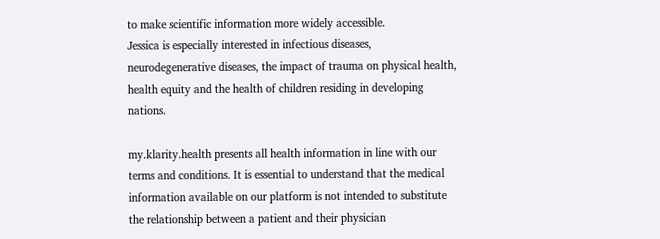to make scientific information more widely accessible.
Jessica is especially interested in infectious diseases, neurodegenerative diseases, the impact of trauma on physical health, health equity and the health of children residing in developing nations.

my.klarity.health presents all health information in line with our terms and conditions. It is essential to understand that the medical information available on our platform is not intended to substitute the relationship between a patient and their physician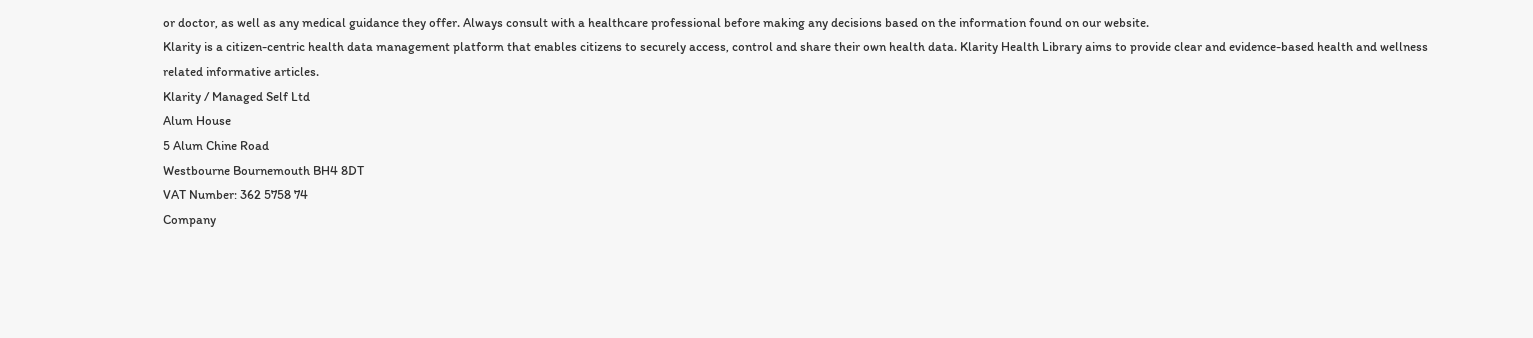or doctor, as well as any medical guidance they offer. Always consult with a healthcare professional before making any decisions based on the information found on our website.
Klarity is a citizen-centric health data management platform that enables citizens to securely access, control and share their own health data. Klarity Health Library aims to provide clear and evidence-based health and wellness related informative articles.
Klarity / Managed Self Ltd
Alum House
5 Alum Chine Road
Westbourne Bournemouth BH4 8DT
VAT Number: 362 5758 74
Company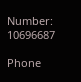Number: 10696687

Phone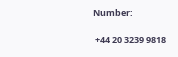Number:

 +44 20 3239 9818